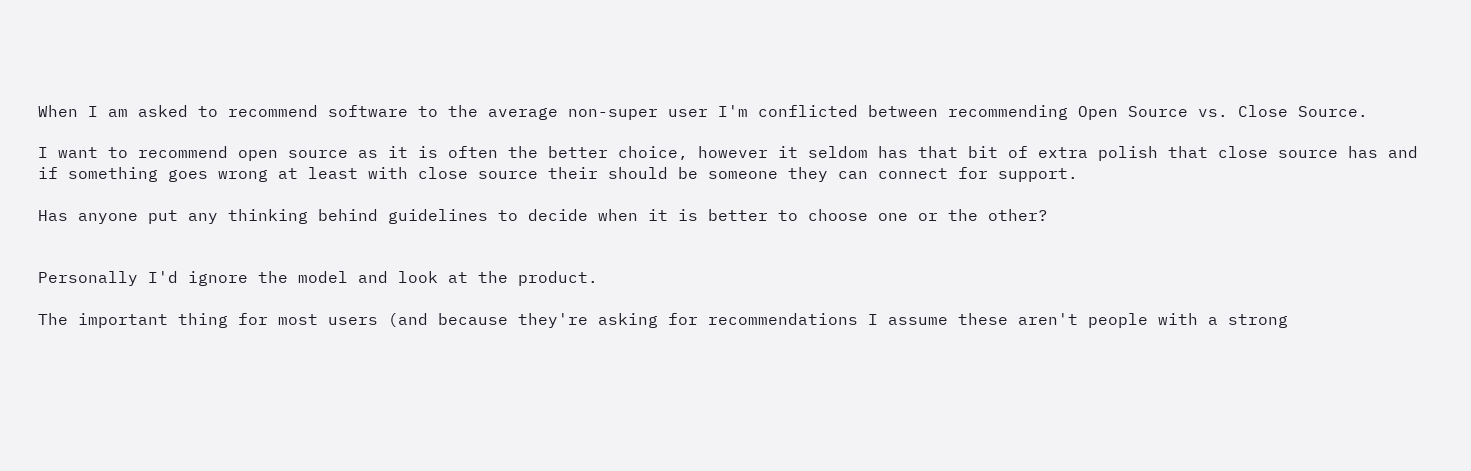When I am asked to recommend software to the average non-super user I'm conflicted between recommending Open Source vs. Close Source.

I want to recommend open source as it is often the better choice, however it seldom has that bit of extra polish that close source has and if something goes wrong at least with close source their should be someone they can connect for support.

Has anyone put any thinking behind guidelines to decide when it is better to choose one or the other?


Personally I'd ignore the model and look at the product.

The important thing for most users (and because they're asking for recommendations I assume these aren't people with a strong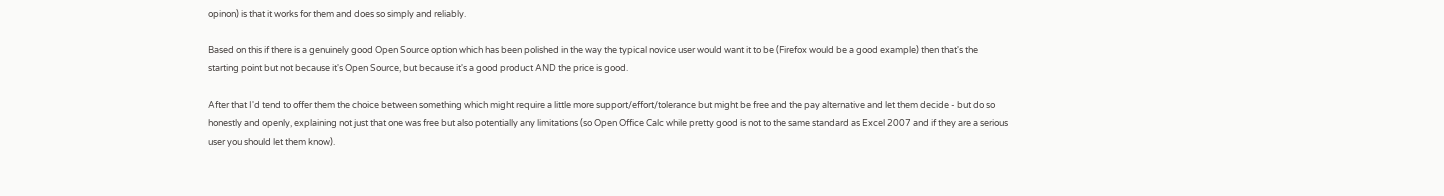opinon) is that it works for them and does so simply and reliably.

Based on this if there is a genuinely good Open Source option which has been polished in the way the typical novice user would want it to be (Firefox would be a good example) then that's the starting point but not because it's Open Source, but because it's a good product AND the price is good.

After that I'd tend to offer them the choice between something which might require a little more support/effort/tolerance but might be free and the pay alternative and let them decide - but do so honestly and openly, explaining not just that one was free but also potentially any limitations (so Open Office Calc while pretty good is not to the same standard as Excel 2007 and if they are a serious user you should let them know).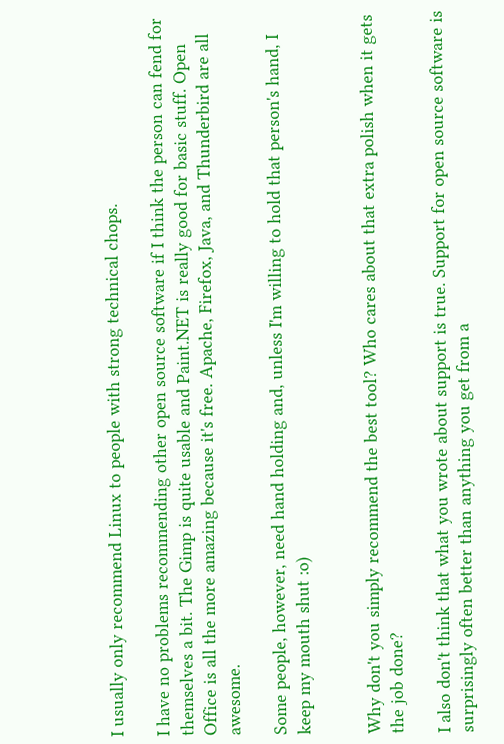I usually only recommend Linux to people with strong technical chops.

I have no problems recommending other open source software if I think the person can fend for themselves a bit. The Gimp is quite usable and Paint.NET is really good for basic stuff. Open Office is all the more amazing because it's free. Apache, Firefox, Java, and Thunderbird are all awesome.

Some people, however, need hand holding and, unless I'm willing to hold that person's hand, I keep my mouth shut :o)


Why don't you simply recommend the best tool? Who cares about that extra polish when it gets the job done?

I also don't think that what you wrote about support is true. Support for open source software is surprisingly often better than anything you get from a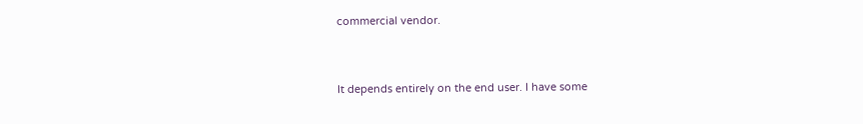commercial vendor.


It depends entirely on the end user. I have some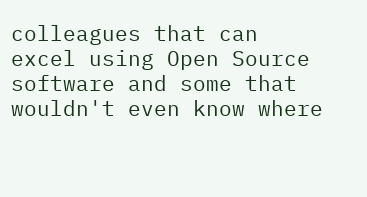colleagues that can excel using Open Source software and some that wouldn't even know where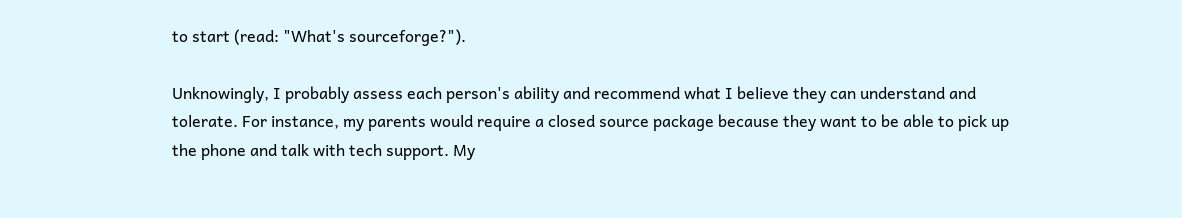to start (read: "What's sourceforge?").

Unknowingly, I probably assess each person's ability and recommend what I believe they can understand and tolerate. For instance, my parents would require a closed source package because they want to be able to pick up the phone and talk with tech support. My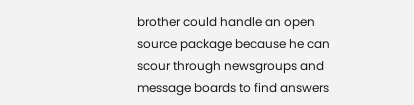brother could handle an open source package because he can scour through newsgroups and message boards to find answers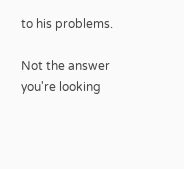to his problems.

Not the answer you're looking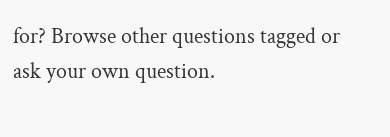for? Browse other questions tagged or ask your own question.